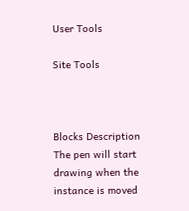User Tools

Site Tools



Blocks Description
The pen will start drawing when the instance is moved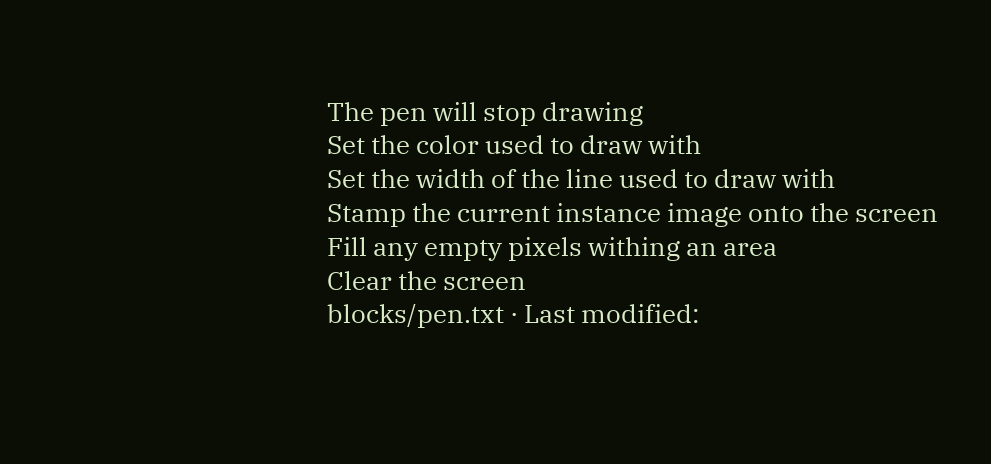The pen will stop drawing
Set the color used to draw with
Set the width of the line used to draw with
Stamp the current instance image onto the screen
Fill any empty pixels withing an area
Clear the screen
blocks/pen.txt · Last modified: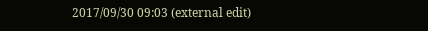2017/09/30 09:03 (external edit)